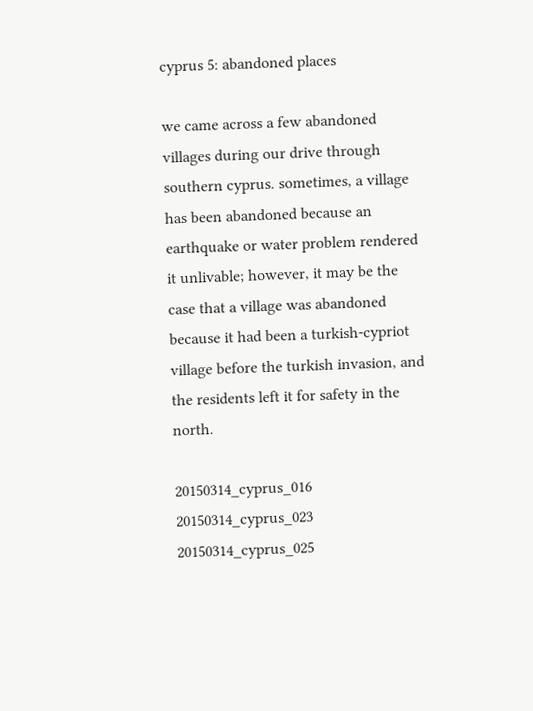cyprus 5: abandoned places

we came across a few abandoned villages during our drive through southern cyprus. sometimes, a village has been abandoned because an earthquake or water problem rendered it unlivable; however, it may be the case that a village was abandoned because it had been a turkish-cypriot village before the turkish invasion, and the residents left it for safety in the north.

20150314_cyprus_016 20150314_cyprus_023
20150314_cyprus_025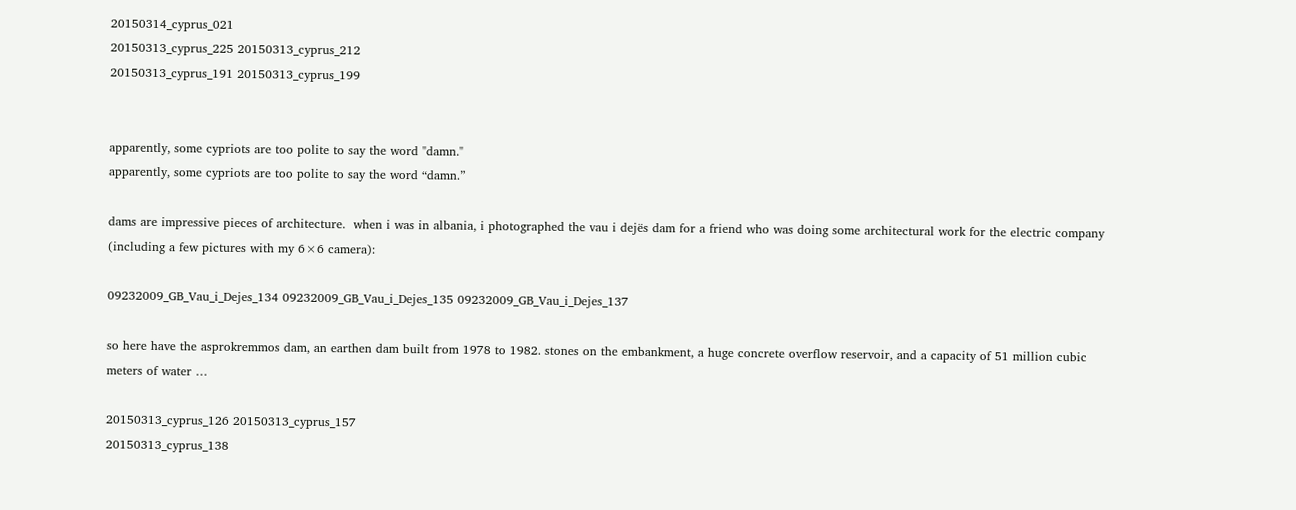20150314_cyprus_021
20150313_cyprus_225 20150313_cyprus_212
20150313_cyprus_191 20150313_cyprus_199


apparently, some cypriots are too polite to say the word "damn."
apparently, some cypriots are too polite to say the word “damn.”

dams are impressive pieces of architecture.  when i was in albania, i photographed the vau i dejës dam for a friend who was doing some architectural work for the electric company (including a few pictures with my 6×6 camera):

09232009_GB_Vau_i_Dejes_134 09232009_GB_Vau_i_Dejes_135 09232009_GB_Vau_i_Dejes_137

so here have the asprokremmos dam, an earthen dam built from 1978 to 1982. stones on the embankment, a huge concrete overflow reservoir, and a capacity of 51 million cubic meters of water …

20150313_cyprus_126 20150313_cyprus_157
20150313_cyprus_138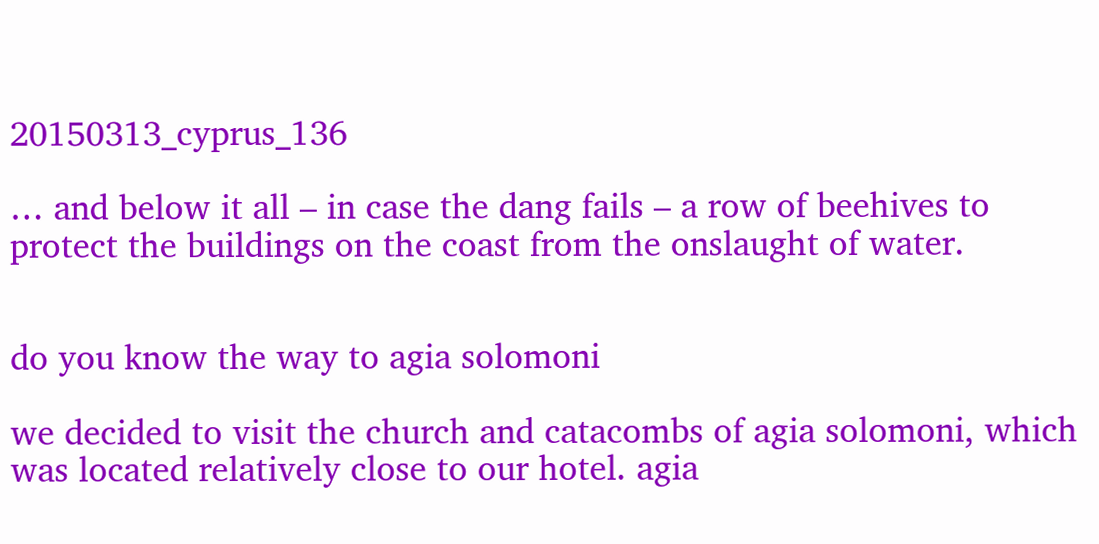20150313_cyprus_136

… and below it all – in case the dang fails – a row of beehives to protect the buildings on the coast from the onslaught of water.


do you know the way to agia solomoni

we decided to visit the church and catacombs of agia solomoni, which was located relatively close to our hotel. agia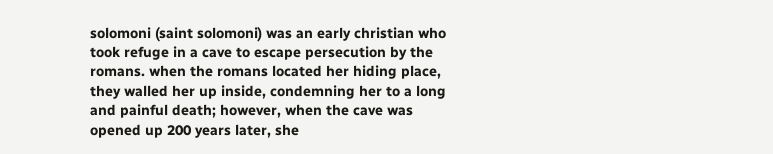solomoni (saint solomoni) was an early christian who took refuge in a cave to escape persecution by the romans. when the romans located her hiding place, they walled her up inside, condemning her to a long and painful death; however, when the cave was opened up 200 years later, she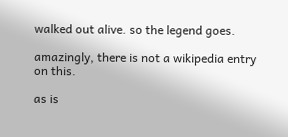walked out alive. so the legend goes.

amazingly, there is not a wikipedia entry on this.

as is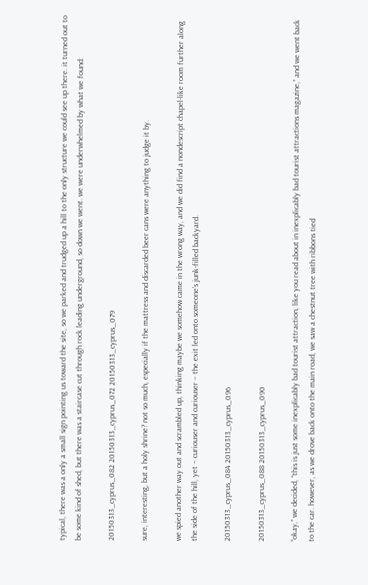typical, there was a only a small sign pointing us toward the site, so we parked and trudged up a hill to the only structure we could see up there. it turned out to be some kind of shed, but there was a staircase cut through rock leading underground, so down we went. we were underwhelmed by what we found:

20150313_cyprus_082 20150313_cyprus_072 20150313_cyprus_079

sure, interesting, but a holy shrine? not so much, especially if the mattress and discarded beer cans were anything to judge it by.

we spied another way out and scrambled up, thinking maybe we somehow came in the wrong way, and we did find a nondescript chapel-like room further along the side of the hill, yet – curiouser and curiouser – the exit led onto someone’s junk-filled backyard.

20150313_cyprus_084 20150313_cyprus_096

20150313_cyprus_088 20150313_cyprus_090

“okay,” we decided, “this is just some inexplicably bad tourist attraction, like you read about in inexplicably bad tourist attractions magazine,” and we went back to the car. however, as we drove back onto the main road, we saw a chestnut tree with ribbons tied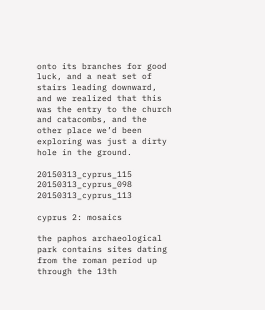onto its branches for good luck, and a neat set of stairs leading downward, and we realized that this was the entry to the church and catacombs, and the other place we’d been exploring was just a dirty hole in the ground.

20150313_cyprus_115 20150313_cyprus_098 20150313_cyprus_113

cyprus 2: mosaics

the paphos archaeological park contains sites dating from the roman period up through the 13th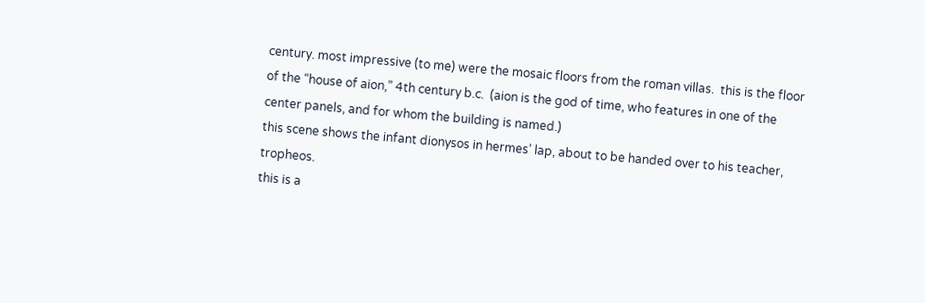century. most impressive (to me) were the mosaic floors from the roman villas.  this is the floor of the “house of aion,” 4th century b.c.  (aion is the god of time, who features in one of the center panels, and for whom the building is named.)
this scene shows the infant dionysos in hermes’ lap, about to be handed over to his teacher, tropheos.
this is a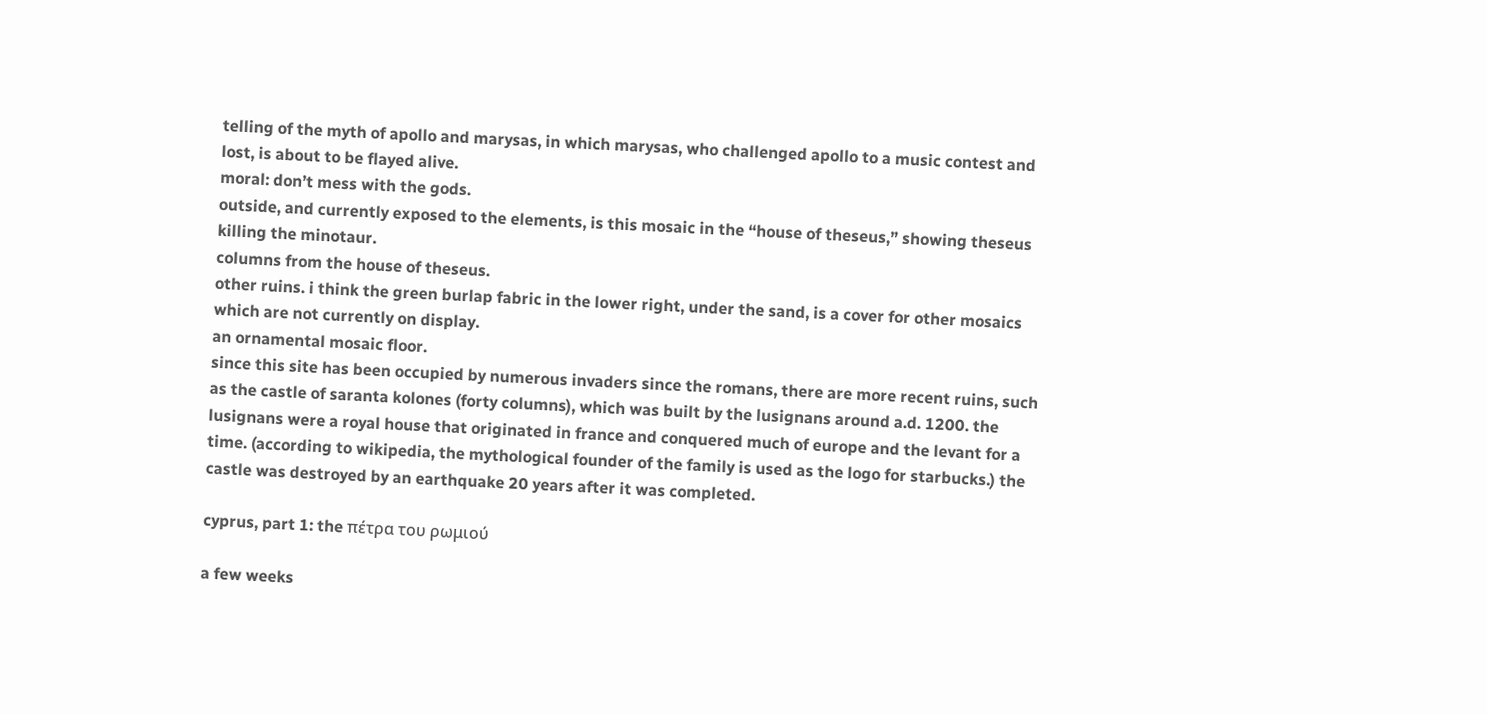telling of the myth of apollo and marysas, in which marysas, who challenged apollo to a music contest and lost, is about to be flayed alive.
moral: don’t mess with the gods.
outside, and currently exposed to the elements, is this mosaic in the “house of theseus,” showing theseus killing the minotaur.
columns from the house of theseus.
other ruins. i think the green burlap fabric in the lower right, under the sand, is a cover for other mosaics which are not currently on display.
an ornamental mosaic floor.
since this site has been occupied by numerous invaders since the romans, there are more recent ruins, such as the castle of saranta kolones (forty columns), which was built by the lusignans around a.d. 1200. the lusignans were a royal house that originated in france and conquered much of europe and the levant for a time. (according to wikipedia, the mythological founder of the family is used as the logo for starbucks.) the castle was destroyed by an earthquake 20 years after it was completed.

cyprus, part 1: the πέτρα του ρωμιού

a few weeks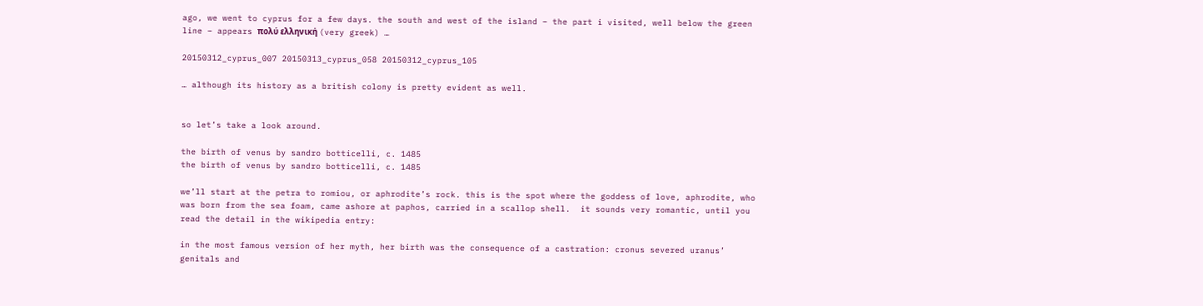ago, we went to cyprus for a few days. the south and west of the island – the part i visited, well below the green line – appears πολύ ελληνική (very greek) …

20150312_cyprus_007 20150313_cyprus_058 20150312_cyprus_105

… although its history as a british colony is pretty evident as well.


so let’s take a look around.

the birth of venus by sandro botticelli, c. 1485
the birth of venus by sandro botticelli, c. 1485

we’ll start at the petra to romiou, or aphrodite’s rock. this is the spot where the goddess of love, aphrodite, who was born from the sea foam, came ashore at paphos, carried in a scallop shell.  it sounds very romantic, until you read the detail in the wikipedia entry:

in the most famous version of her myth, her birth was the consequence of a castration: cronus severed uranus’ genitals and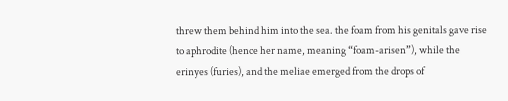threw them behind him into the sea. the foam from his genitals gave rise to aphrodite (hence her name, meaning “foam-arisen”), while the erinyes (furies), and the meliae emerged from the drops of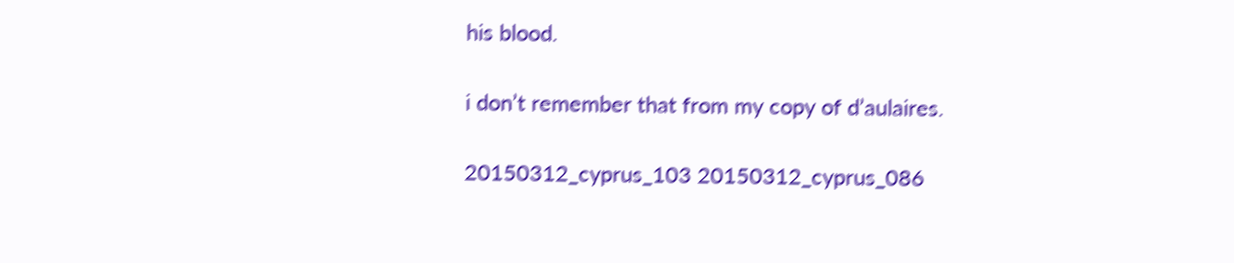his blood.

i don’t remember that from my copy of d’aulaires.

20150312_cyprus_103 20150312_cyprus_086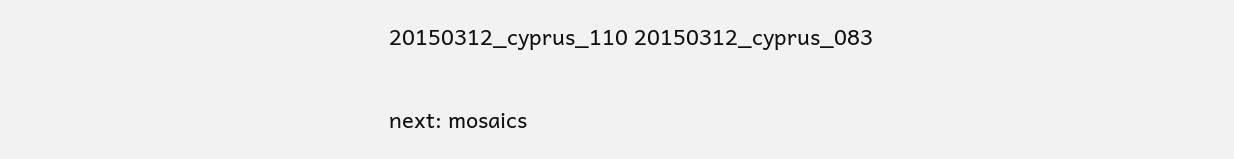20150312_cyprus_110 20150312_cyprus_083

next: mosaics